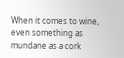When it comes to wine, even something as mundane as a cork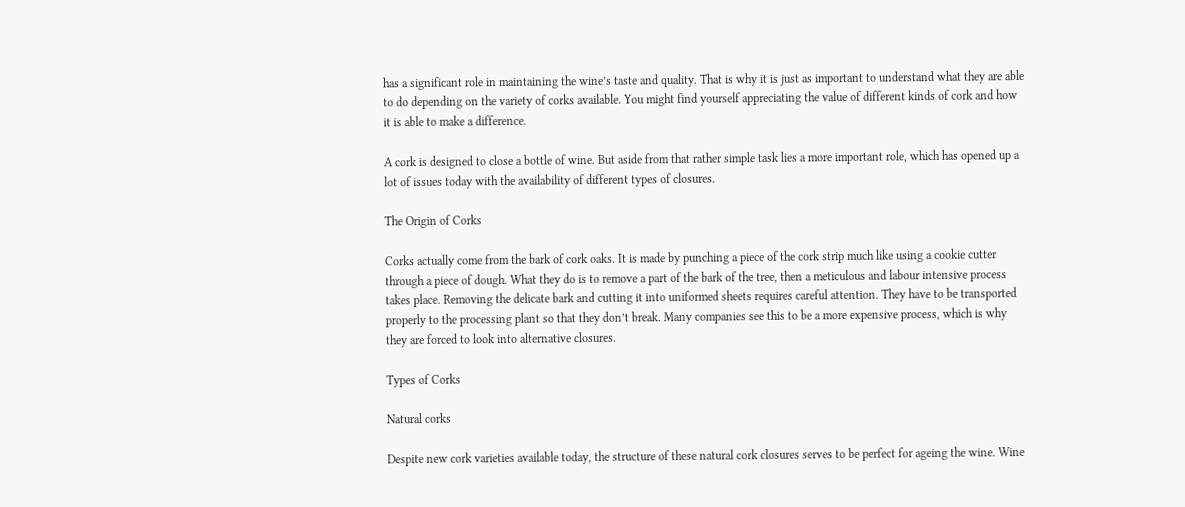has a significant role in maintaining the wine’s taste and quality. That is why it is just as important to understand what they are able to do depending on the variety of corks available. You might find yourself appreciating the value of different kinds of cork and how it is able to make a difference.

A cork is designed to close a bottle of wine. But aside from that rather simple task lies a more important role, which has opened up a lot of issues today with the availability of different types of closures.

The Origin of Corks

Corks actually come from the bark of cork oaks. It is made by punching a piece of the cork strip much like using a cookie cutter through a piece of dough. What they do is to remove a part of the bark of the tree, then a meticulous and labour intensive process takes place. Removing the delicate bark and cutting it into uniformed sheets requires careful attention. They have to be transported properly to the processing plant so that they don’t break. Many companies see this to be a more expensive process, which is why they are forced to look into alternative closures.

Types of Corks

Natural corks

Despite new cork varieties available today, the structure of these natural cork closures serves to be perfect for ageing the wine. Wine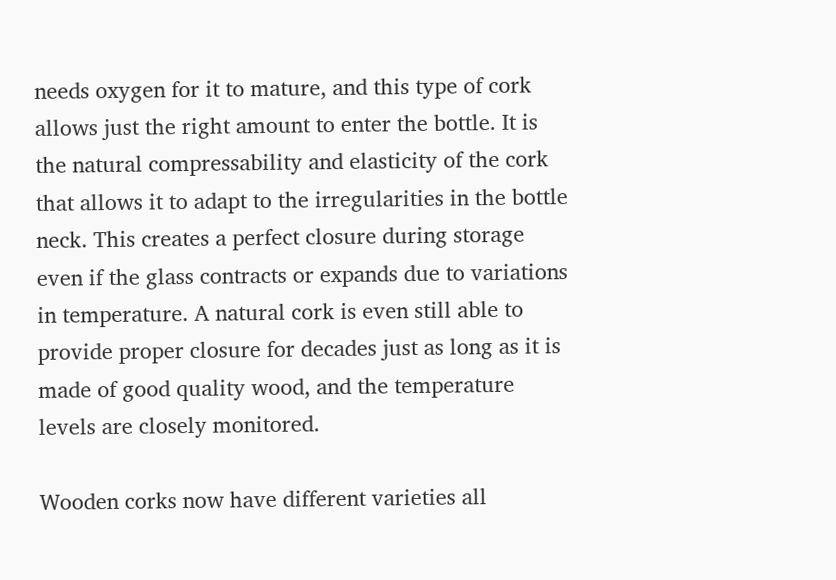needs oxygen for it to mature, and this type of cork allows just the right amount to enter the bottle. It is the natural compressability and elasticity of the cork that allows it to adapt to the irregularities in the bottle neck. This creates a perfect closure during storage even if the glass contracts or expands due to variations in temperature. A natural cork is even still able to provide proper closure for decades just as long as it is made of good quality wood, and the temperature levels are closely monitored.

Wooden corks now have different varieties all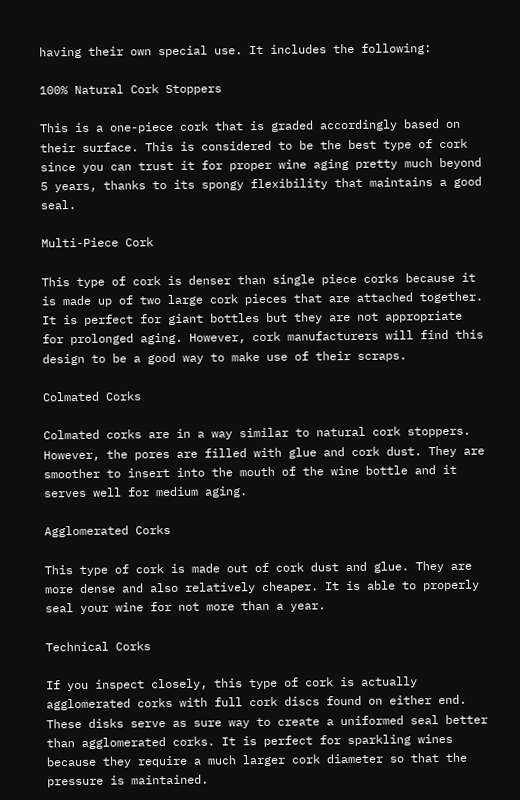having their own special use. It includes the following:

100% Natural Cork Stoppers

This is a one-piece cork that is graded accordingly based on their surface. This is considered to be the best type of cork since you can trust it for proper wine aging pretty much beyond 5 years, thanks to its spongy flexibility that maintains a good seal.

Multi-Piece Cork

This type of cork is denser than single piece corks because it is made up of two large cork pieces that are attached together. It is perfect for giant bottles but they are not appropriate for prolonged aging. However, cork manufacturers will find this design to be a good way to make use of their scraps.

Colmated Corks

Colmated corks are in a way similar to natural cork stoppers. However, the pores are filled with glue and cork dust. They are smoother to insert into the mouth of the wine bottle and it serves well for medium aging.

Agglomerated Corks

This type of cork is made out of cork dust and glue. They are more dense and also relatively cheaper. It is able to properly seal your wine for not more than a year.

Technical Corks

If you inspect closely, this type of cork is actually agglomerated corks with full cork discs found on either end. These disks serve as sure way to create a uniformed seal better than agglomerated corks. It is perfect for sparkling wines because they require a much larger cork diameter so that the pressure is maintained.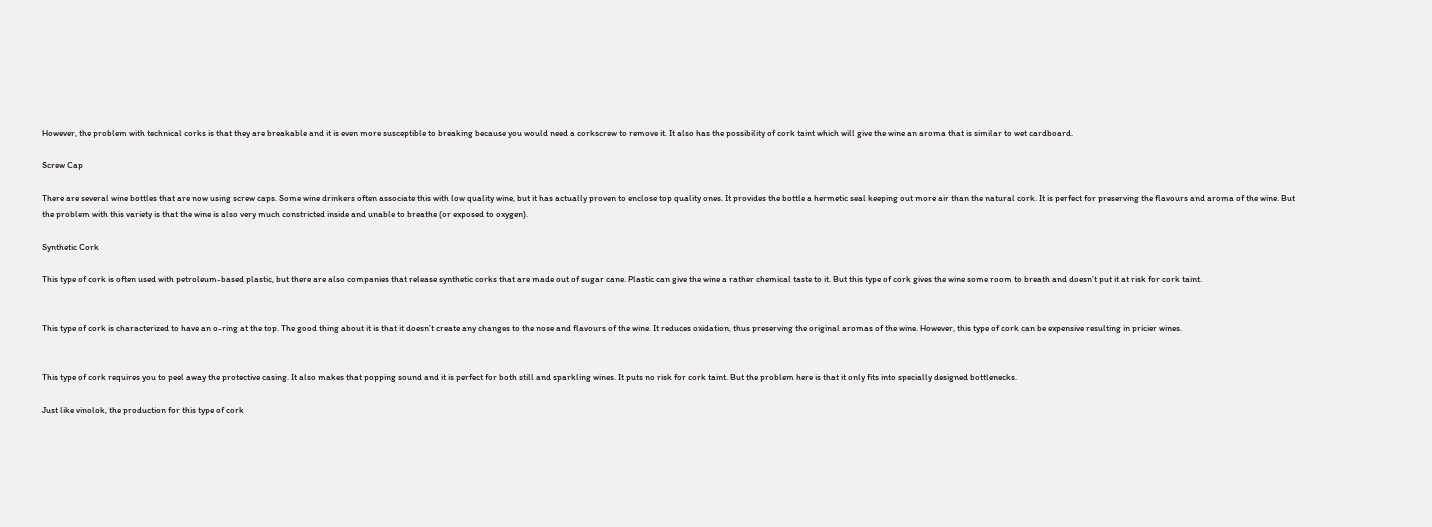However, the problem with technical corks is that they are breakable and it is even more susceptible to breaking because you would need a corkscrew to remove it. It also has the possibility of cork taint which will give the wine an aroma that is similar to wet cardboard.

Screw Cap

There are several wine bottles that are now using screw caps. Some wine drinkers often associate this with low quality wine, but it has actually proven to enclose top quality ones. It provides the bottle a hermetic seal keeping out more air than the natural cork. It is perfect for preserving the flavours and aroma of the wine. But the problem with this variety is that the wine is also very much constricted inside and unable to breathe (or exposed to oxygen).

Synthetic Cork

This type of cork is often used with petroleum-based plastic, but there are also companies that release synthetic corks that are made out of sugar cane. Plastic can give the wine a rather chemical taste to it. But this type of cork gives the wine some room to breath and doesn’t put it at risk for cork taint.


This type of cork is characterized to have an o-ring at the top. The good thing about it is that it doesn’t create any changes to the nose and flavours of the wine. It reduces oxidation, thus preserving the original aromas of the wine. However, this type of cork can be expensive resulting in pricier wines.


This type of cork requires you to peel away the protective casing. It also makes that popping sound and it is perfect for both still and sparkling wines. It puts no risk for cork taint. But the problem here is that it only fits into specially designed bottlenecks.

Just like vinolok, the production for this type of cork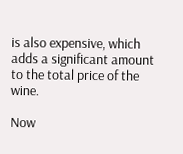is also expensive, which adds a significant amount to the total price of the wine.

Now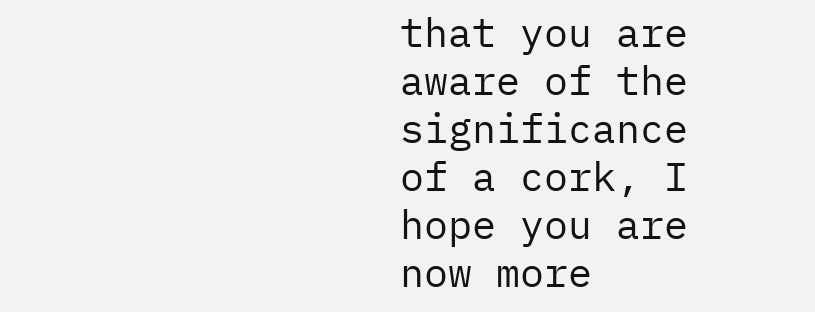that you are aware of the significance of a cork, I hope you are now more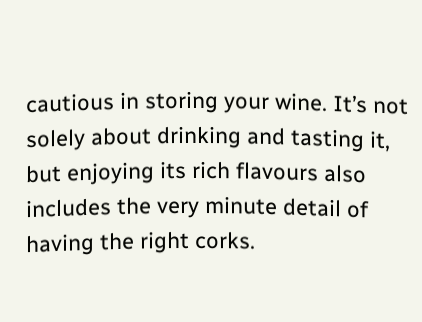cautious in storing your wine. It’s not solely about drinking and tasting it, but enjoying its rich flavours also includes the very minute detail of having the right corks.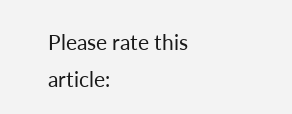Please rate this article: